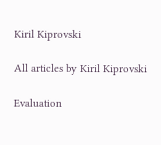Kiril Kiprovski

All articles by Kiril Kiprovski

Evaluation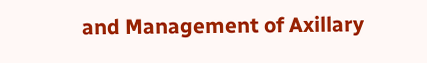and Management of Axillary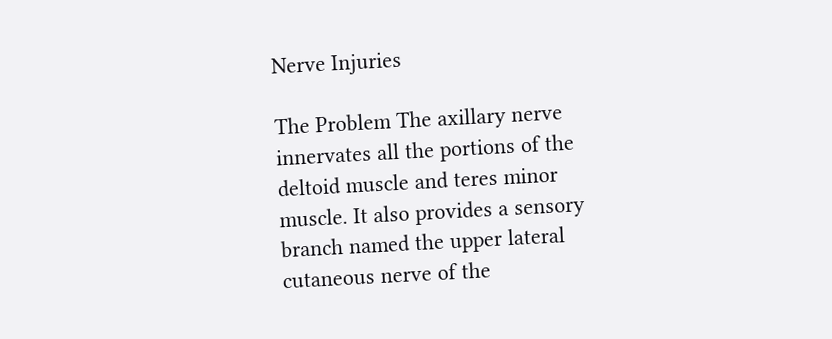Nerve Injuries

The Problem The axillary nerve innervates all the portions of the deltoid muscle and teres minor muscle. It also provides a sensory branch named the upper lateral cutaneous nerve of the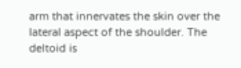arm that innervates the skin over the lateral aspect of the shoulder. The deltoid is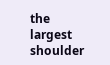the largest shoulder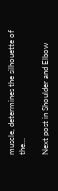muscle, determines the silhouette of the…

Next post in Shoulder and Elbow